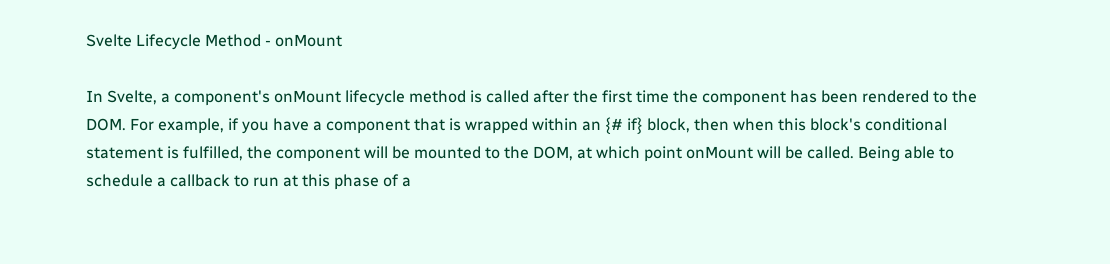Svelte Lifecycle Method - onMount

In Svelte, a component's onMount lifecycle method is called after the first time the component has been rendered to the DOM. For example, if you have a component that is wrapped within an {# if} block, then when this block's conditional statement is fulfilled, the component will be mounted to the DOM, at which point onMount will be called. Being able to schedule a callback to run at this phase of a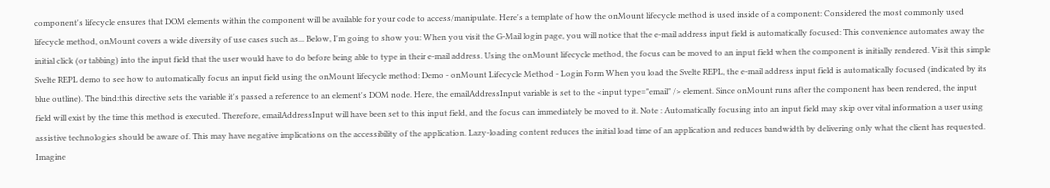component's lifecycle ensures that DOM elements within the component will be available for your code to access/manipulate. Here's a template of how the onMount lifecycle method is used inside of a component: Considered the most commonly used lifecycle method, onMount covers a wide diversity of use cases such as... Below, I'm going to show you: When you visit the G-Mail login page, you will notice that the e-mail address input field is automatically focused: This convenience automates away the initial click (or tabbing) into the input field that the user would have to do before being able to type in their e-mail address. Using the onMount lifecycle method, the focus can be moved to an input field when the component is initially rendered. Visit this simple Svelte REPL demo to see how to automatically focus an input field using the onMount lifecycle method: Demo - onMount Lifecycle Method - Login Form When you load the Svelte REPL, the e-mail address input field is automatically focused (indicated by its blue outline). The bind:this directive sets the variable it's passed a reference to an element's DOM node. Here, the emailAddressInput variable is set to the <input type="email" /> element. Since onMount runs after the component has been rendered, the input field will exist by the time this method is executed. Therefore, emailAddressInput will have been set to this input field, and the focus can immediately be moved to it. Note : Automatically focusing into an input field may skip over vital information a user using assistive technologies should be aware of. This may have negative implications on the accessibility of the application. Lazy-loading content reduces the initial load time of an application and reduces bandwidth by delivering only what the client has requested. Imagine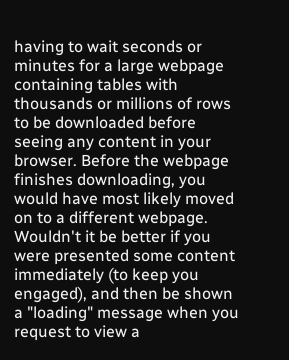having to wait seconds or minutes for a large webpage containing tables with thousands or millions of rows to be downloaded before seeing any content in your browser. Before the webpage finishes downloading, you would have most likely moved on to a different webpage. Wouldn't it be better if you were presented some content immediately (to keep you engaged), and then be shown a "loading" message when you request to view a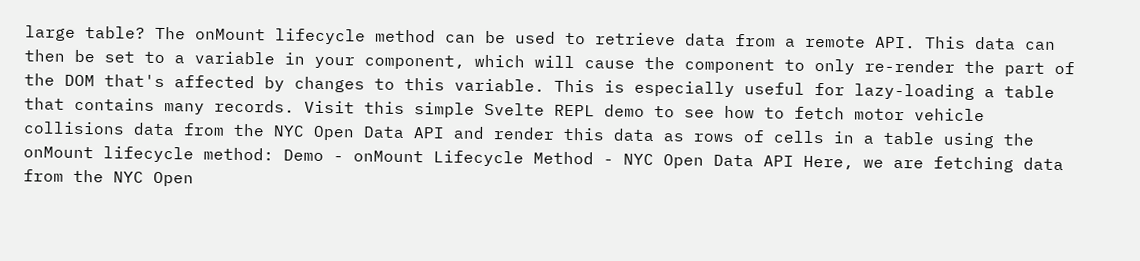large table? The onMount lifecycle method can be used to retrieve data from a remote API. This data can then be set to a variable in your component, which will cause the component to only re-render the part of the DOM that's affected by changes to this variable. This is especially useful for lazy-loading a table that contains many records. Visit this simple Svelte REPL demo to see how to fetch motor vehicle collisions data from the NYC Open Data API and render this data as rows of cells in a table using the onMount lifecycle method: Demo - onMount Lifecycle Method - NYC Open Data API Here, we are fetching data from the NYC Open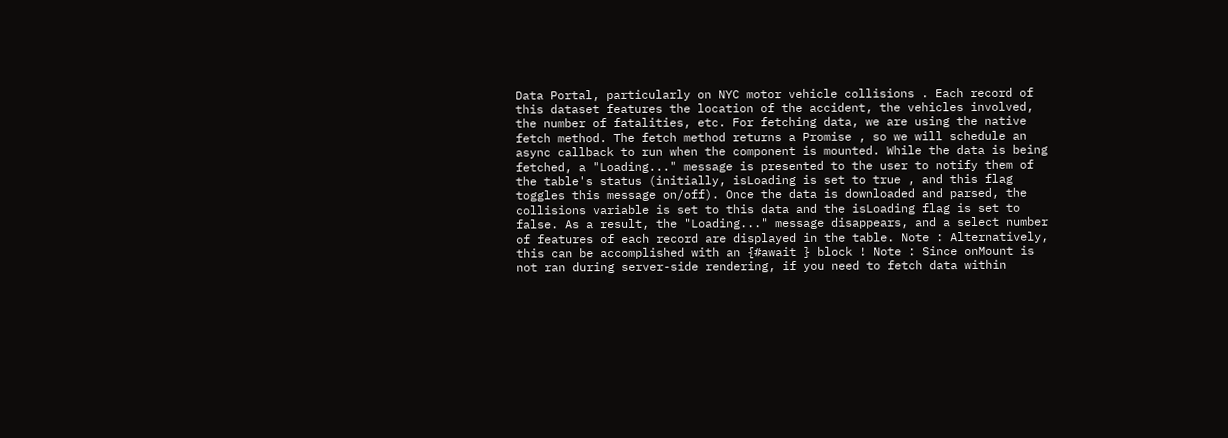Data Portal, particularly on NYC motor vehicle collisions . Each record of this dataset features the location of the accident, the vehicles involved, the number of fatalities, etc. For fetching data, we are using the native fetch method. The fetch method returns a Promise , so we will schedule an async callback to run when the component is mounted. While the data is being fetched, a "Loading..." message is presented to the user to notify them of the table's status (initially, isLoading is set to true , and this flag toggles this message on/off). Once the data is downloaded and parsed, the collisions variable is set to this data and the isLoading flag is set to false. As a result, the "Loading..." message disappears, and a select number of features of each record are displayed in the table. Note : Alternatively, this can be accomplished with an {#await } block ! Note : Since onMount is not ran during server-side rendering, if you need to fetch data within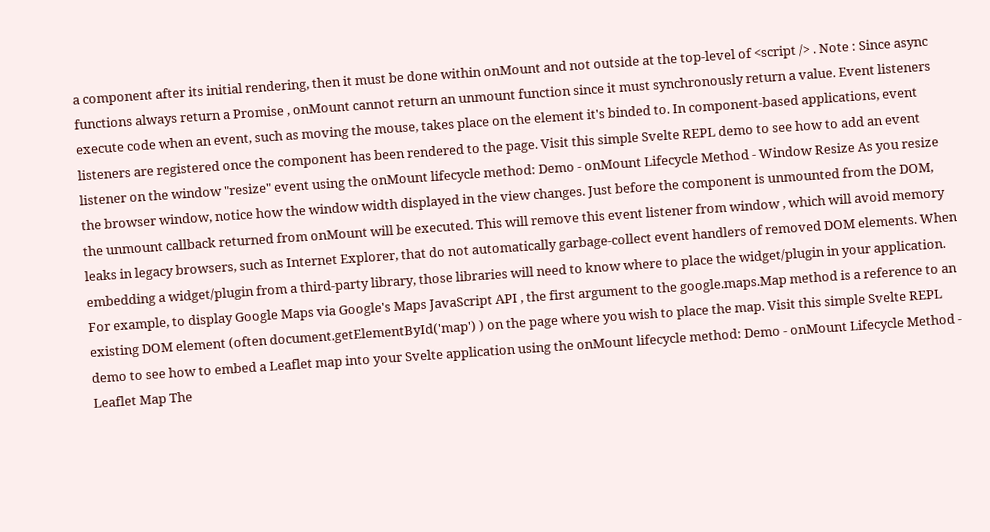a component after its initial rendering, then it must be done within onMount and not outside at the top-level of <script /> . Note : Since async functions always return a Promise , onMount cannot return an unmount function since it must synchronously return a value. Event listeners execute code when an event, such as moving the mouse, takes place on the element it's binded to. In component-based applications, event listeners are registered once the component has been rendered to the page. Visit this simple Svelte REPL demo to see how to add an event listener on the window "resize" event using the onMount lifecycle method: Demo - onMount Lifecycle Method - Window Resize As you resize the browser window, notice how the window width displayed in the view changes. Just before the component is unmounted from the DOM, the unmount callback returned from onMount will be executed. This will remove this event listener from window , which will avoid memory leaks in legacy browsers, such as Internet Explorer, that do not automatically garbage-collect event handlers of removed DOM elements. When embedding a widget/plugin from a third-party library, those libraries will need to know where to place the widget/plugin in your application. For example, to display Google Maps via Google's Maps JavaScript API , the first argument to the google.maps.Map method is a reference to an existing DOM element (often document.getElementById('map') ) on the page where you wish to place the map. Visit this simple Svelte REPL demo to see how to embed a Leaflet map into your Svelte application using the onMount lifecycle method: Demo - onMount Lifecycle Method - Leaflet Map The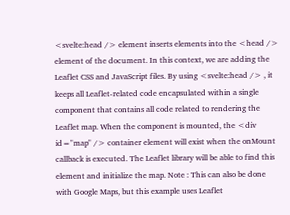<svelte:head /> element inserts elements into the <head /> element of the document. In this context, we are adding the Leaflet CSS and JavaScript files. By using <svelte:head /> , it keeps all Leaflet-related code encapsulated within a single component that contains all code related to rendering the Leaflet map. When the component is mounted, the <div id="map" /> container element will exist when the onMount callback is executed. The Leaflet library will be able to find this element and initialize the map. Note : This can also be done with Google Maps, but this example uses Leaflet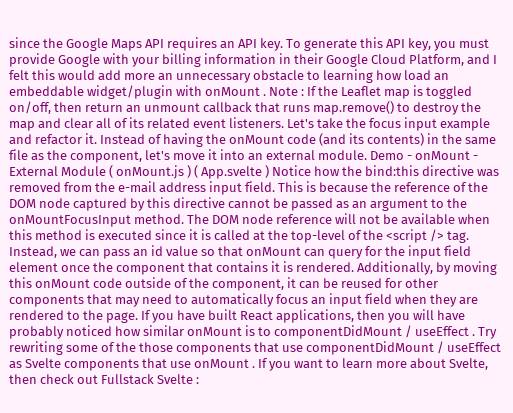since the Google Maps API requires an API key. To generate this API key, you must provide Google with your billing information in their Google Cloud Platform, and I felt this would add more an unnecessary obstacle to learning how load an embeddable widget/plugin with onMount . Note : If the Leaflet map is toggled on/off, then return an unmount callback that runs map.remove() to destroy the map and clear all of its related event listeners. Let's take the focus input example and refactor it. Instead of having the onMount code (and its contents) in the same file as the component, let's move it into an external module. Demo - onMount - External Module ( onMount.js ) ( App.svelte ) Notice how the bind:this directive was removed from the e-mail address input field. This is because the reference of the DOM node captured by this directive cannot be passed as an argument to the onMountFocusInput method. The DOM node reference will not be available when this method is executed since it is called at the top-level of the <script /> tag. Instead, we can pass an id value so that onMount can query for the input field element once the component that contains it is rendered. Additionally, by moving this onMount code outside of the component, it can be reused for other components that may need to automatically focus an input field when they are rendered to the page. If you have built React applications, then you will have probably noticed how similar onMount is to componentDidMount / useEffect . Try rewriting some of the those components that use componentDidMount / useEffect as Svelte components that use onMount . If you want to learn more about Svelte, then check out Fullstack Svelte :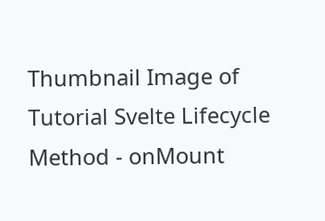Thumbnail Image of Tutorial Svelte Lifecycle Method - onMount